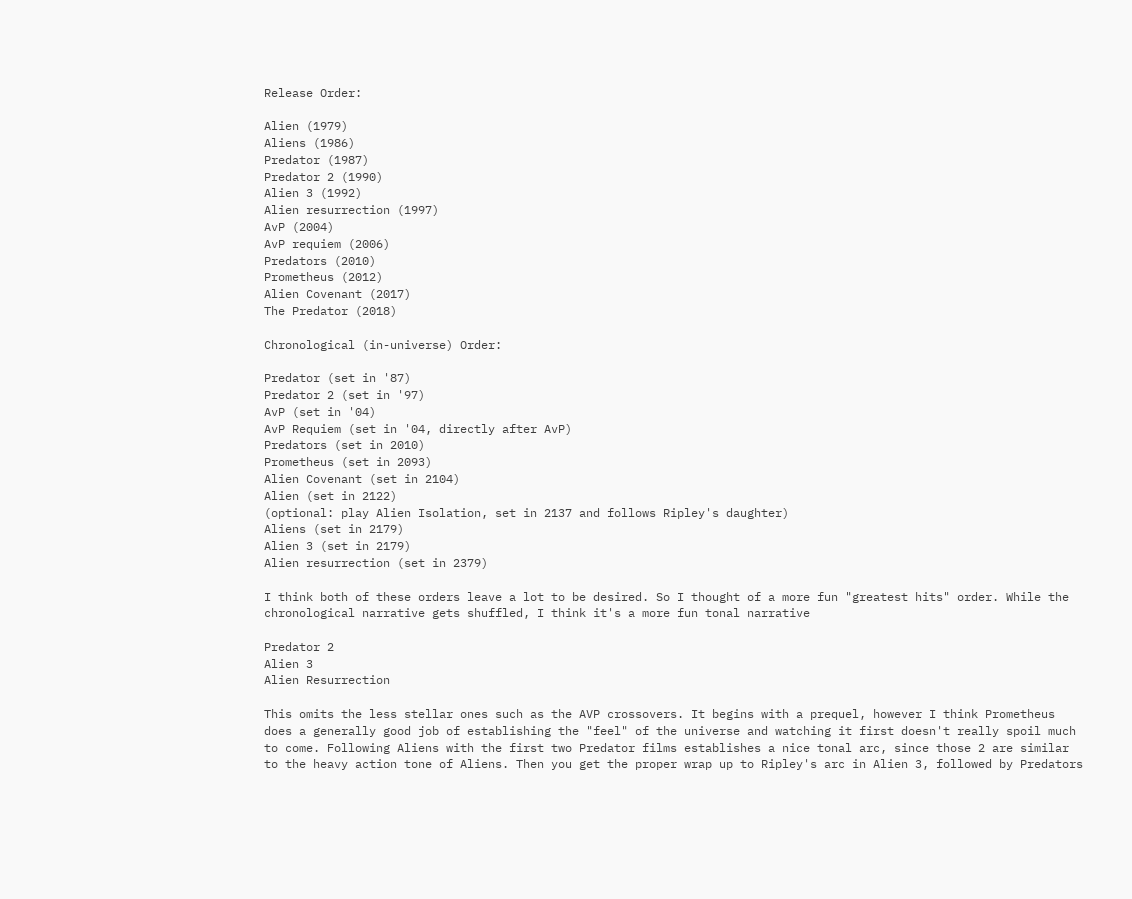Release Order:

Alien (1979)
Aliens (1986)
Predator (1987)
Predator 2 (1990)
Alien 3 (1992)
Alien resurrection (1997)
AvP (2004)
AvP requiem (2006)
Predators (2010)
Prometheus (2012)
Alien Covenant (2017)
The Predator (2018)

Chronological (in-universe) Order:

Predator (set in '87)
Predator 2 (set in '97)
AvP (set in '04)
AvP Requiem (set in '04, directly after AvP)
Predators (set in 2010)
Prometheus (set in 2093)
Alien Covenant (set in 2104)
Alien (set in 2122)
(optional: play Alien Isolation, set in 2137 and follows Ripley's daughter)
Aliens (set in 2179)
Alien 3 (set in 2179)
Alien resurrection (set in 2379)

I think both of these orders leave a lot to be desired. So I thought of a more fun "greatest hits" order. While the chronological narrative gets shuffled, I think it's a more fun tonal narrative

Predator 2
Alien 3
Alien Resurrection

This omits the less stellar ones such as the AVP crossovers. It begins with a prequel, however I think Prometheus does a generally good job of establishing the "feel" of the universe and watching it first doesn't really spoil much to come. Following Aliens with the first two Predator films establishes a nice tonal arc, since those 2 are similar to the heavy action tone of Aliens. Then you get the proper wrap up to Ripley's arc in Alien 3, followed by Predators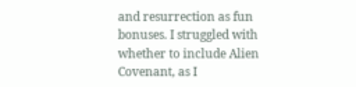and resurrection as fun bonuses. I struggled with whether to include Alien Covenant, as I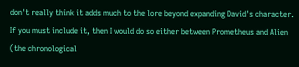don't really think it adds much to the lore beyond expanding David's character. If you must include it, then I would do so either between Prometheus and Alien (the chronological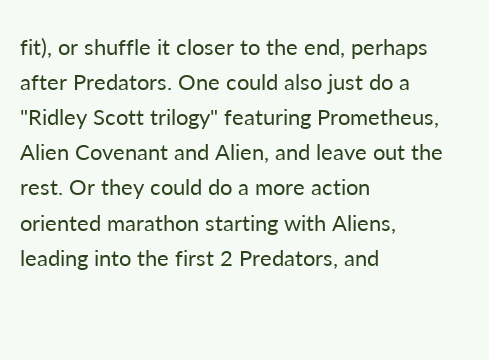fit), or shuffle it closer to the end, perhaps after Predators. One could also just do a "Ridley Scott trilogy" featuring Prometheus, Alien Covenant and Alien, and leave out the rest. Or they could do a more action oriented marathon starting with Aliens, leading into the first 2 Predators, and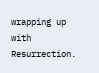wrapping up with Resurrection.